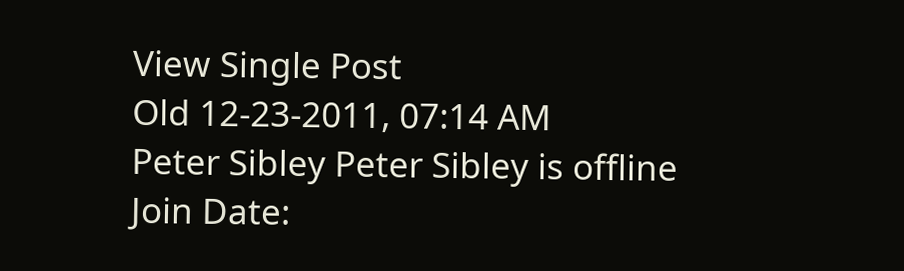View Single Post
Old 12-23-2011, 07:14 AM
Peter Sibley Peter Sibley is offline
Join Date: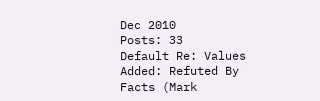Dec 2010
Posts: 33
Default Re: Values Added: Refuted By Facts (Mark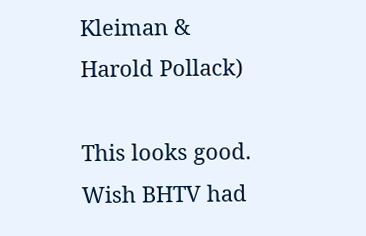Kleiman & Harold Pollack)

This looks good. Wish BHTV had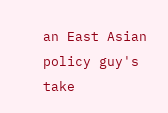an East Asian policy guy's take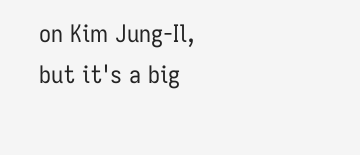on Kim Jung-Il, but it's a big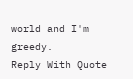world and I'm greedy.
Reply With Quote